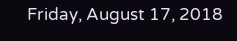Friday, August 17, 2018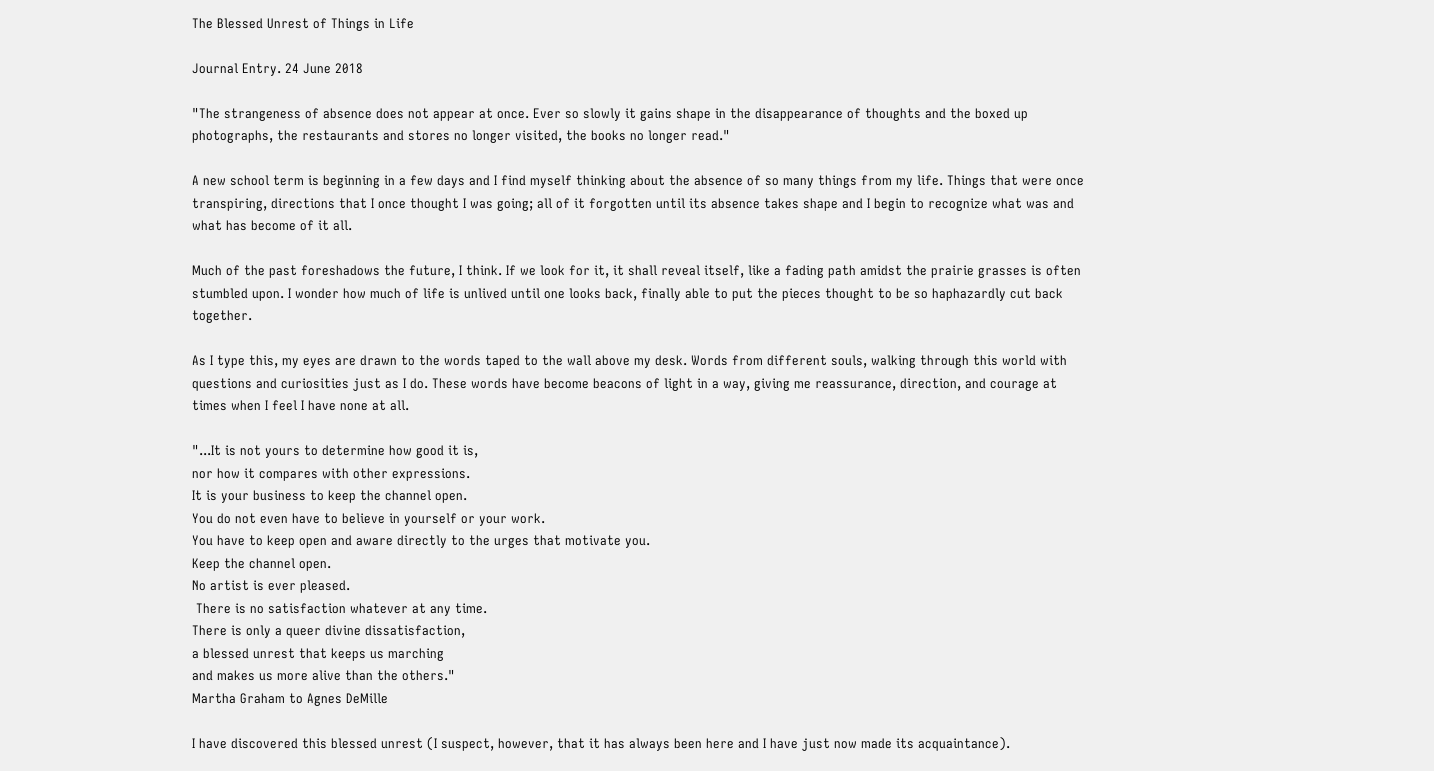The Blessed Unrest of Things in Life

Journal Entry. 24 June 2018

"The strangeness of absence does not appear at once. Ever so slowly it gains shape in the disappearance of thoughts and the boxed up photographs, the restaurants and stores no longer visited, the books no longer read."

A new school term is beginning in a few days and I find myself thinking about the absence of so many things from my life. Things that were once transpiring, directions that I once thought I was going; all of it forgotten until its absence takes shape and I begin to recognize what was and what has become of it all.

Much of the past foreshadows the future, I think. If we look for it, it shall reveal itself, like a fading path amidst the prairie grasses is often stumbled upon. I wonder how much of life is unlived until one looks back, finally able to put the pieces thought to be so haphazardly cut back together.

As I type this, my eyes are drawn to the words taped to the wall above my desk. Words from different souls, walking through this world with questions and curiosities just as I do. These words have become beacons of light in a way, giving me reassurance, direction, and courage at times when I feel I have none at all.

"...It is not yours to determine how good it is,
nor how it compares with other expressions.
It is your business to keep the channel open.
You do not even have to believe in yourself or your work.
You have to keep open and aware directly to the urges that motivate you.
Keep the channel open.
No artist is ever pleased.
 There is no satisfaction whatever at any time.
There is only a queer divine dissatisfaction,
a blessed unrest that keeps us marching
and makes us more alive than the others."
Martha Graham to Agnes DeMille

I have discovered this blessed unrest (I suspect, however, that it has always been here and I have just now made its acquaintance).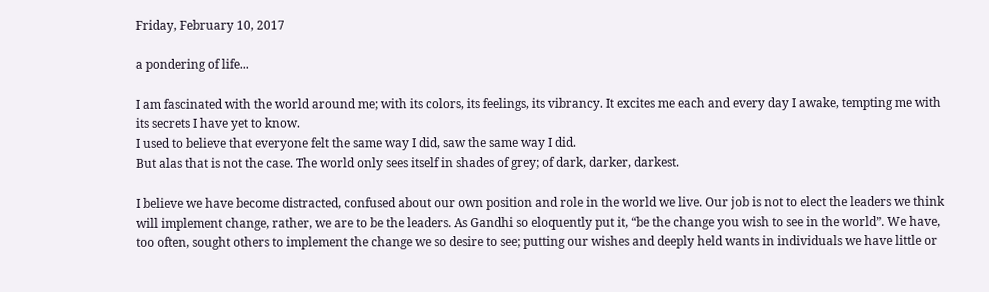Friday, February 10, 2017

a pondering of life...

I am fascinated with the world around me; with its colors, its feelings, its vibrancy. It excites me each and every day I awake, tempting me with its secrets I have yet to know.
I used to believe that everyone felt the same way I did, saw the same way I did.
But alas that is not the case. The world only sees itself in shades of grey; of dark, darker, darkest.

I believe we have become distracted, confused about our own position and role in the world we live. Our job is not to elect the leaders we think will implement change, rather, we are to be the leaders. As Gandhi so eloquently put it, “be the change you wish to see in the world”. We have, too often, sought others to implement the change we so desire to see; putting our wishes and deeply held wants in individuals we have little or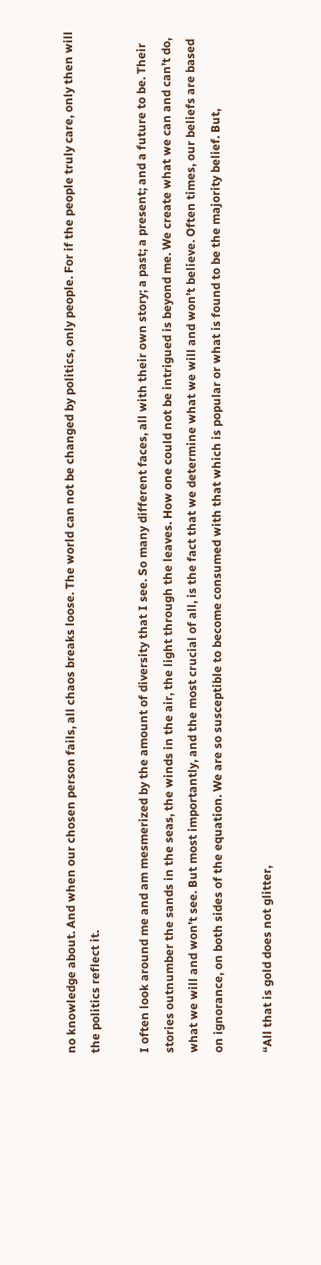no knowledge about. And when our chosen person fails, all chaos breaks loose. The world can not be changed by politics, only people. For if the people truly care, only then will the politics reflect it.

I often look around me and am mesmerized by the amount of diversity that I see. So many different faces, all with their own story; a past; a present; and a future to be. Their stories outnumber the sands in the seas, the winds in the air, the light through the leaves. How one could not be intrigued is beyond me. We create what we can and can’t do, what we will and won’t see. But most importantly, and the most crucial of all, is the fact that we determine what we will and won’t believe. Often times, our beliefs are based on ignorance, on both sides of the equation. We are so susceptible to become consumed with that which is popular or what is found to be the majority belief. But,

“All that is gold does not glitter,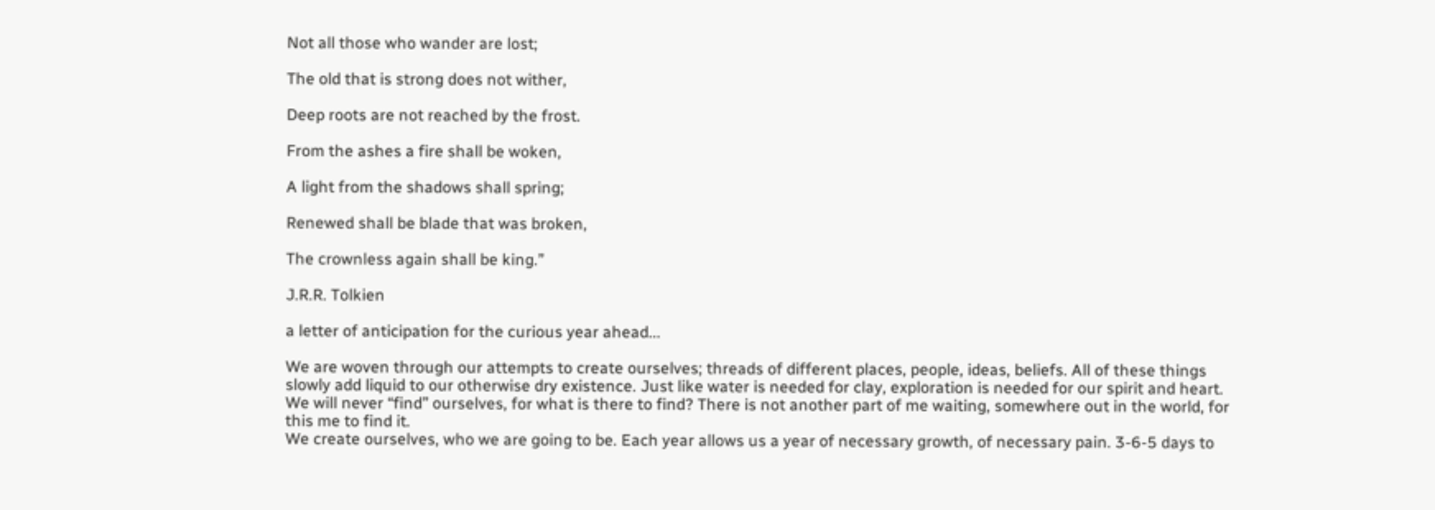Not all those who wander are lost;

The old that is strong does not wither,

Deep roots are not reached by the frost.

From the ashes a fire shall be woken,

A light from the shadows shall spring;

Renewed shall be blade that was broken,

The crownless again shall be king.”

J.R.R. Tolkien

a letter of anticipation for the curious year ahead...

We are woven through our attempts to create ourselves; threads of different places, people, ideas, beliefs. All of these things slowly add liquid to our otherwise dry existence. Just like water is needed for clay, exploration is needed for our spirit and heart.
We will never “find” ourselves, for what is there to find? There is not another part of me waiting, somewhere out in the world, for this me to find it.
We create ourselves, who we are going to be. Each year allows us a year of necessary growth, of necessary pain. 3-6-5 days to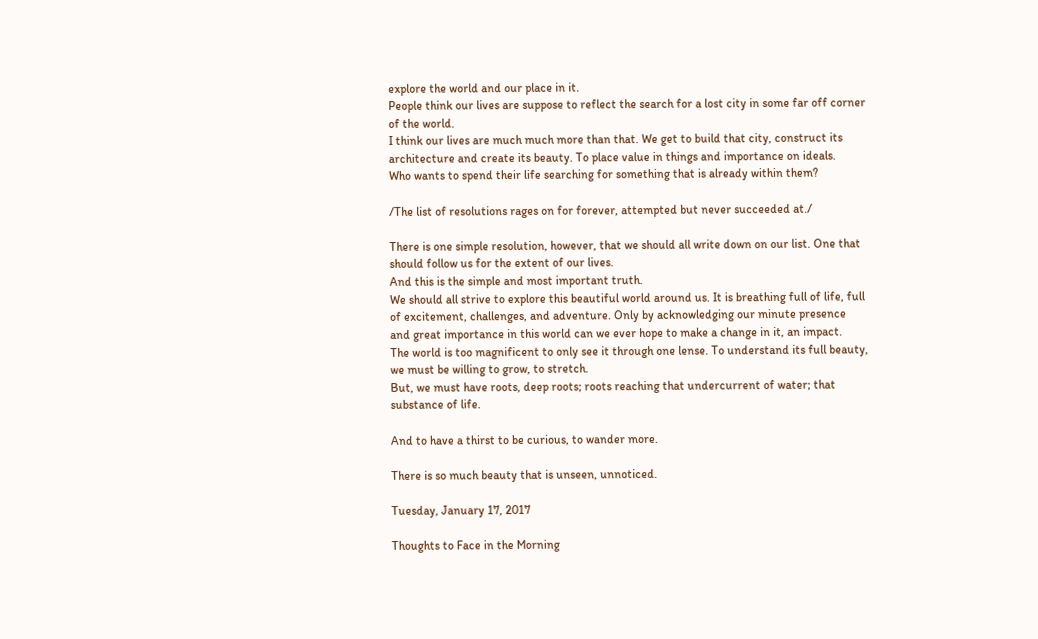explore the world and our place in it.
People think our lives are suppose to reflect the search for a lost city in some far off corner of the world.
I think our lives are much much more than that. We get to build that city, construct its architecture and create its beauty. To place value in things and importance on ideals.
Who wants to spend their life searching for something that is already within them?

/The list of resolutions rages on for forever, attempted but never succeeded at./

There is one simple resolution, however, that we should all write down on our list. One that should follow us for the extent of our lives.
And this is the simple and most important truth.
We should all strive to explore this beautiful world around us. It is breathing full of life, full of excitement, challenges, and adventure. Only by acknowledging our minute presence and great importance in this world can we ever hope to make a change in it, an impact.
The world is too magnificent to only see it through one lense. To understand its full beauty, we must be willing to grow, to stretch.
But, we must have roots, deep roots; roots reaching that undercurrent of water; that substance of life.

And to have a thirst to be curious, to wander more.

There is so much beauty that is unseen, unnoticed.

Tuesday, January 17, 2017

Thoughts to Face in the Morning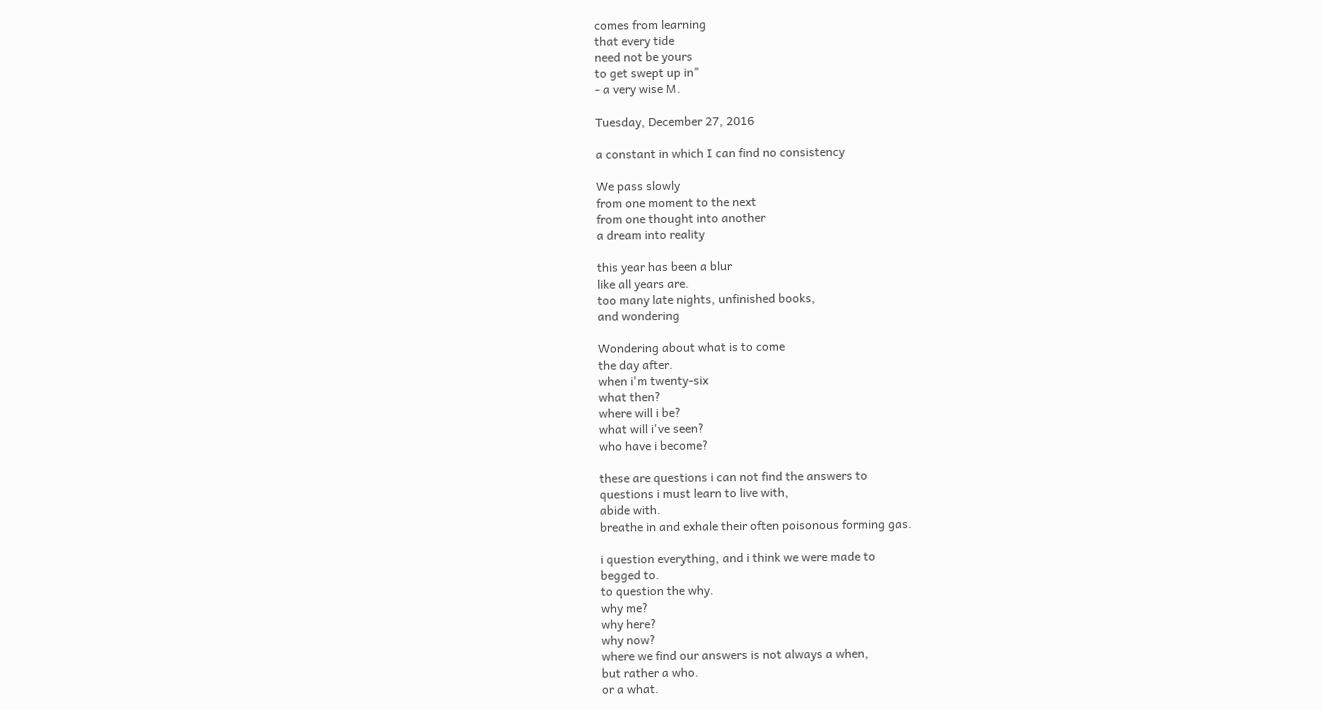comes from learning
that every tide
need not be yours
to get swept up in"
- a very wise M.

Tuesday, December 27, 2016

a constant in which I can find no consistency

We pass slowly
from one moment to the next
from one thought into another
a dream into reality

this year has been a blur
like all years are.
too many late nights, unfinished books,
and wondering

Wondering about what is to come
the day after.
when i'm twenty-six
what then?
where will i be?
what will i've seen?
who have i become?

these are questions i can not find the answers to
questions i must learn to live with,
abide with.
breathe in and exhale their often poisonous forming gas.

i question everything, and i think we were made to
begged to.
to question the why.
why me?
why here?
why now?
where we find our answers is not always a when,
but rather a who.
or a what.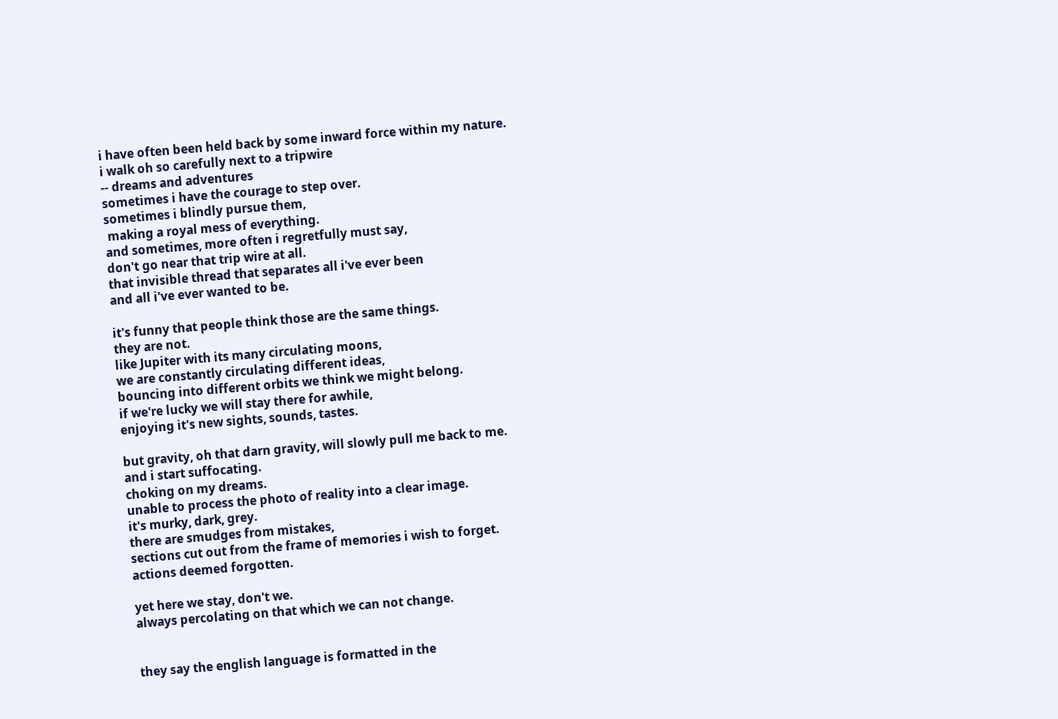i have often been held back by some inward force within my nature.
i walk oh so carefully next to a tripwire
-- dreams and adventures
sometimes i have the courage to step over.
sometimes i blindly pursue them,
 making a royal mess of everything.
and sometimes, more often i regretfully must say,
don't go near that trip wire at all.
that invisible thread that separates all i've ever been
and all i've ever wanted to be.

it's funny that people think those are the same things.
they are not.
like Jupiter with its many circulating moons,
we are constantly circulating different ideas,
bouncing into different orbits we think we might belong.
if we're lucky we will stay there for awhile,
enjoying it's new sights, sounds, tastes.

but gravity, oh that darn gravity, will slowly pull me back to me.
and i start suffocating.
choking on my dreams.
unable to process the photo of reality into a clear image.
it's murky, dark, grey.
there are smudges from mistakes,
sections cut out from the frame of memories i wish to forget.
actions deemed forgotten.

yet here we stay, don't we.
always percolating on that which we can not change.


they say the english language is formatted in the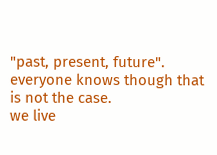"past, present, future".
everyone knows though that is not the case.
we live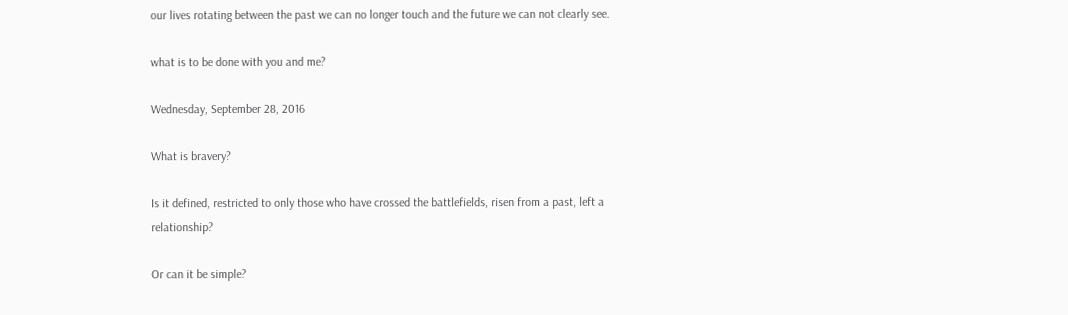our lives rotating between the past we can no longer touch and the future we can not clearly see.

what is to be done with you and me?

Wednesday, September 28, 2016

What is bravery?

Is it defined, restricted to only those who have crossed the battlefields, risen from a past, left a relationship?

Or can it be simple?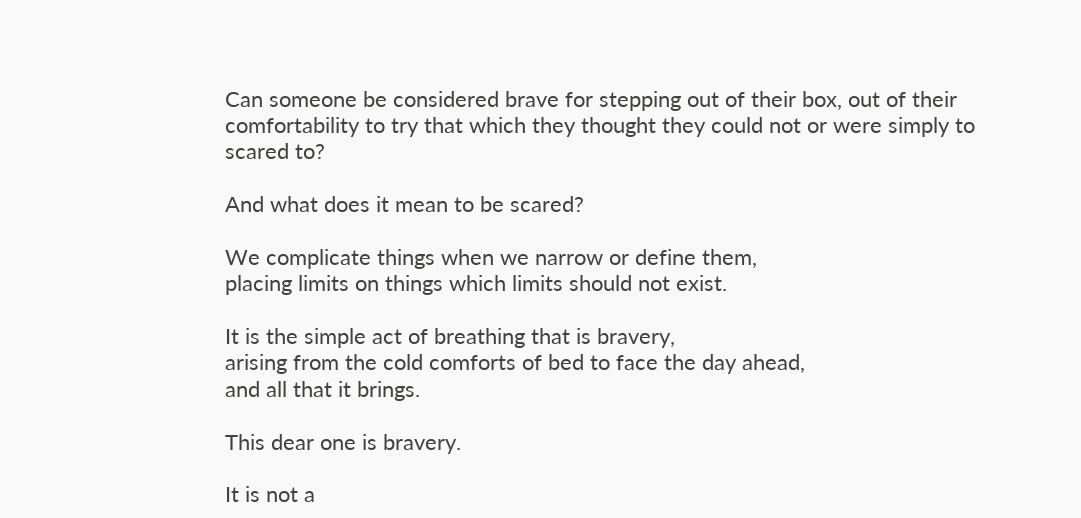Can someone be considered brave for stepping out of their box, out of their comfortability to try that which they thought they could not or were simply to scared to?

And what does it mean to be scared?

We complicate things when we narrow or define them,
placing limits on things which limits should not exist.

It is the simple act of breathing that is bravery,
arising from the cold comforts of bed to face the day ahead,
and all that it brings.

This dear one is bravery.

It is not a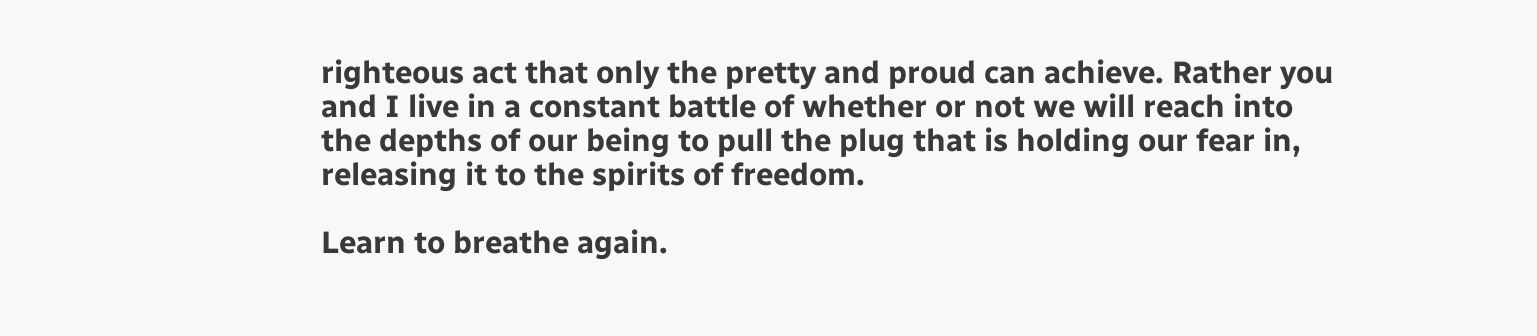righteous act that only the pretty and proud can achieve. Rather you and I live in a constant battle of whether or not we will reach into the depths of our being to pull the plug that is holding our fear in, releasing it to the spirits of freedom.

Learn to breathe again.